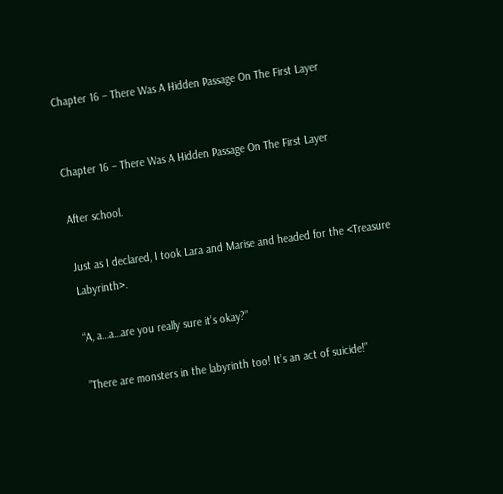Chapter 16 – There Was A Hidden Passage On The First Layer


Chapter 16 – There Was A Hidden Passage On The First Layer

After school.

Just as I declared, I took Lara and Marise and headed for the <Treasure Labyrinth>.

“A, a…a…are you really sure it’s okay?”

”There are monsters in the labyrinth too! It’s an act of suicide!”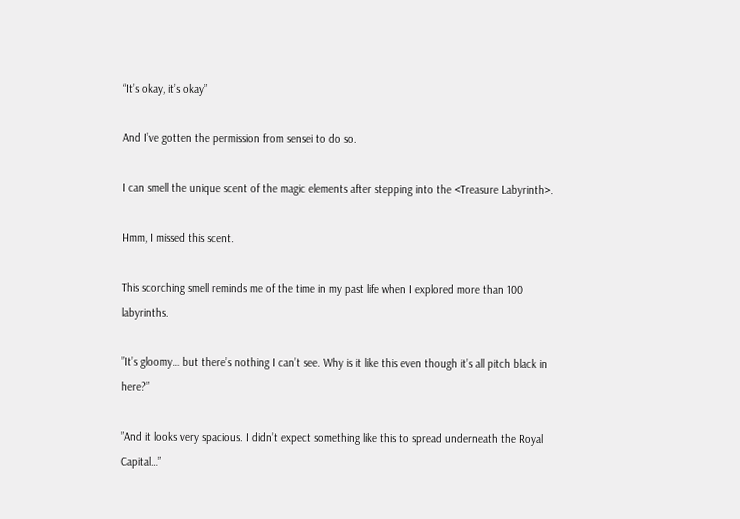“It’s okay, it’s okay”

And I’ve gotten the permission from sensei to do so.

I can smell the unique scent of the magic elements after stepping into the <Treasure Labyrinth>.

Hmm, I missed this scent.

This scorching smell reminds me of the time in my past life when I explored more than 100 labyrinths.

”It’s gloomy… but there’s nothing I can’t see. Why is it like this even though it’s all pitch black in here?”

”And it looks very spacious. I didn’t expect something like this to spread underneath the Royal Capital…”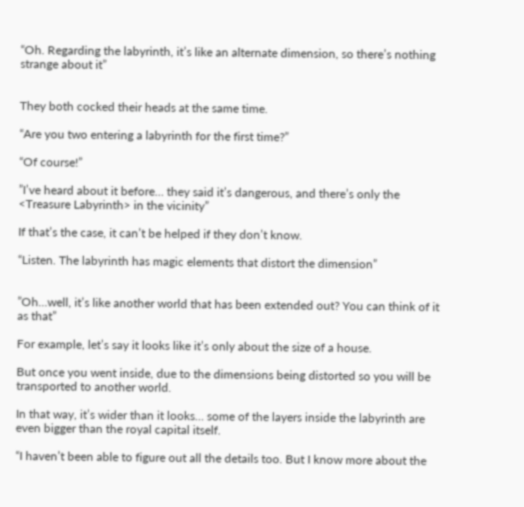“Oh. Regarding the labyrinth, it’s like an alternate dimension, so there’s nothing strange about it”


They both cocked their heads at the same time.

“Are you two entering a labyrinth for the first time?”

“Of course!”

”I’ve heard about it before… they said it’s dangerous, and there’s only the <Treasure Labyrinth> in the vicinity”

If that’s the case, it can’t be helped if they don’t know.

“Listen. The labyrinth has magic elements that distort the dimension”


”Oh…well, it’s like another world that has been extended out? You can think of it as that”

For example, let’s say it looks like it’s only about the size of a house.

But once you went inside, due to the dimensions being distorted so you will be transported to another world.

In that way, it’s wider than it looks… some of the layers inside the labyrinth are even bigger than the royal capital itself.

“I haven’t been able to figure out all the details too. But I know more about the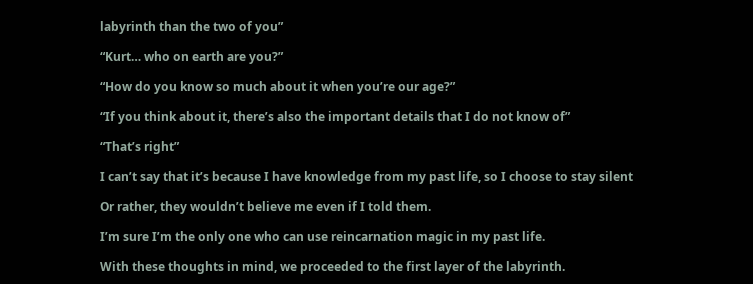labyrinth than the two of you”

“Kurt… who on earth are you?”

“How do you know so much about it when you’re our age?”

“If you think about it, there’s also the important details that I do not know of”

“That’s right”

I can’t say that it’s because I have knowledge from my past life, so I choose to stay silent

Or rather, they wouldn’t believe me even if I told them.

I’m sure I’m the only one who can use reincarnation magic in my past life.

With these thoughts in mind, we proceeded to the first layer of the labyrinth.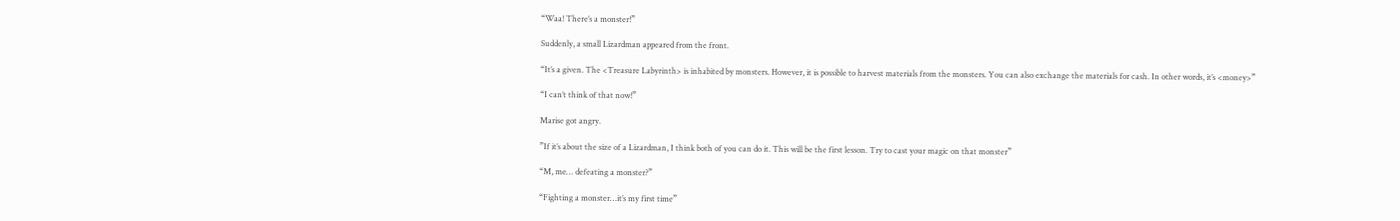“Waa! There’s a monster!”

Suddenly, a small Lizardman appeared from the front.

“It’s a given. The <Treasure Labyrinth> is inhabited by monsters. However, it is possible to harvest materials from the monsters. You can also exchange the materials for cash. In other words, it’s <money>”

“I can’t think of that now!”

Marise got angry.

”If it’s about the size of a Lizardman, I think both of you can do it. This will be the first lesson. Try to cast your magic on that monster”

“M, me… defeating a monster?”

“Fighting a monster…it’s my first time”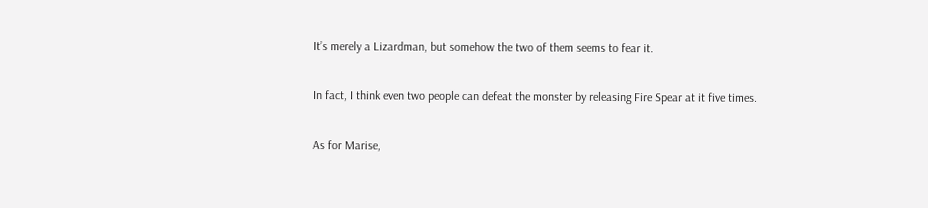It’s merely a Lizardman, but somehow the two of them seems to fear it.

In fact, I think even two people can defeat the monster by releasing Fire Spear at it five times.

As for Marise,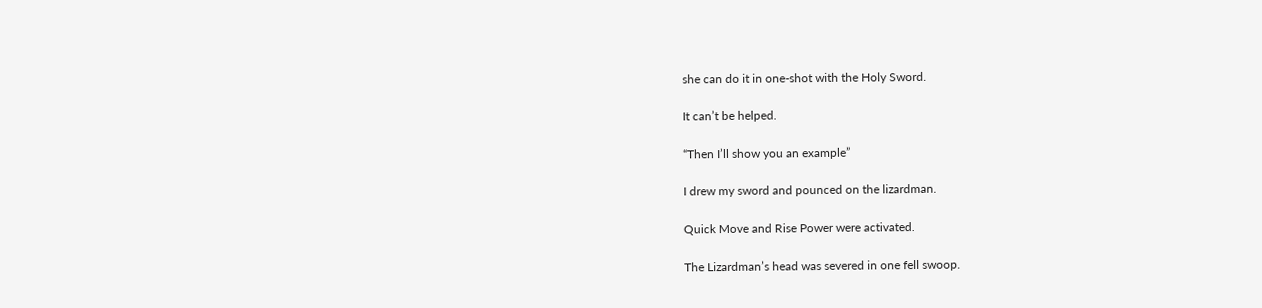she can do it in one-shot with the Holy Sword.

It can’t be helped.

“Then I’ll show you an example”

I drew my sword and pounced on the lizardman.

Quick Move and Rise Power were activated.

The Lizardman’s head was severed in one fell swoop.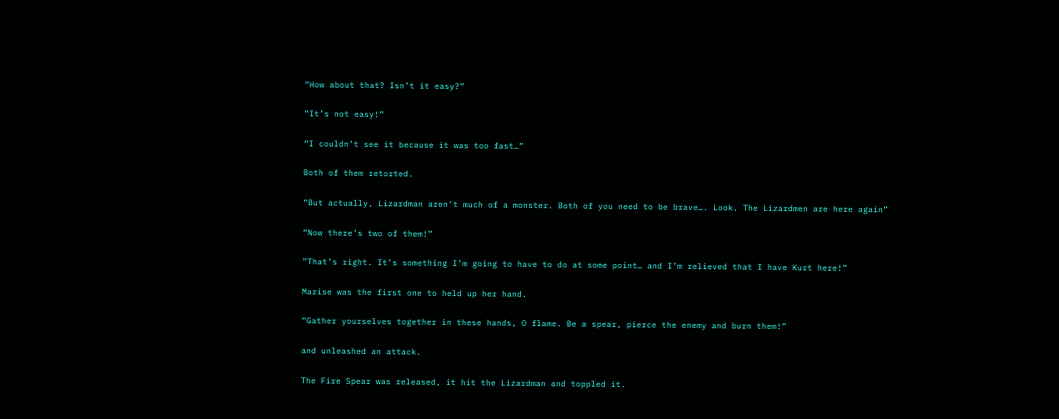“How about that? Isn’t it easy?”

“It’s not easy!”

“I couldn’t see it because it was too fast…”

Both of them retorted.

“But actually, Lizardman aren’t much of a monster. Both of you need to be brave…. Look. The Lizardmen are here again”

“Now there’s two of them!”

”That’s right. It’s something I’m going to have to do at some point… and I’m relieved that I have Kurt here!”

Marise was the first one to held up her hand.

“Gather yourselves together in these hands, O flame. Be a spear, pierce the enemy and burn them!”

and unleashed an attack.

The Fire Spear was released, it hit the Lizardman and toppled it.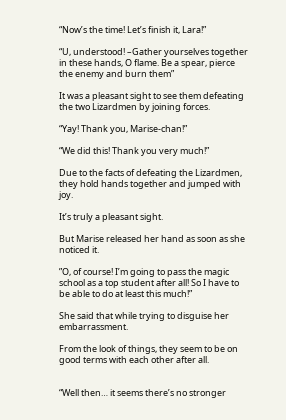“Now’s the time! Let’s finish it, Lara!”

“U, understood! –Gather yourselves together in these hands, O flame. Be a spear, pierce the enemy and burn them”

It was a pleasant sight to see them defeating the two Lizardmen by joining forces.

“Yay! Thank you, Marise-chan!”

“We did this! Thank you very much!”

Due to the facts of defeating the Lizardmen, they hold hands together and jumped with joy.

It’s truly a pleasant sight.

But Marise released her hand as soon as she noticed it.

”O, of course! I’m going to pass the magic school as a top student after all! So I have to be able to do at least this much!”

She said that while trying to disguise her embarrassment.

From the look of things, they seem to be on good terms with each other after all.


“Well then… it seems there’s no stronger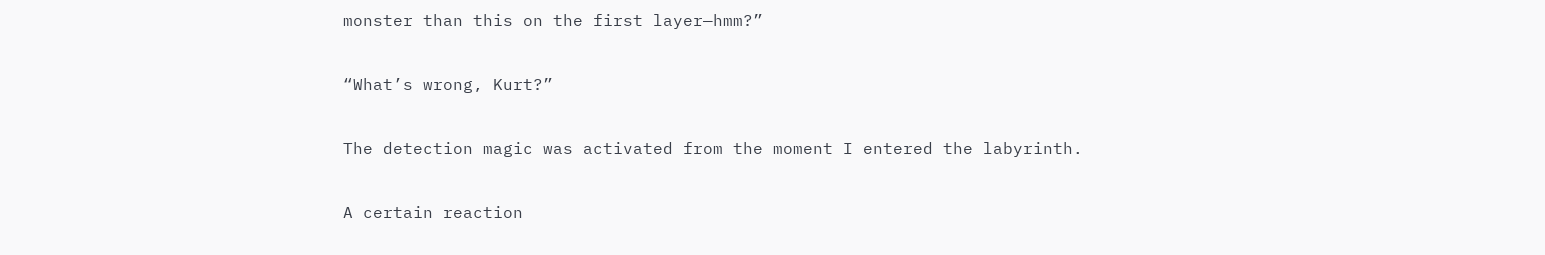monster than this on the first layer—hmm?”

“What’s wrong, Kurt?”

The detection magic was activated from the moment I entered the labyrinth.

A certain reaction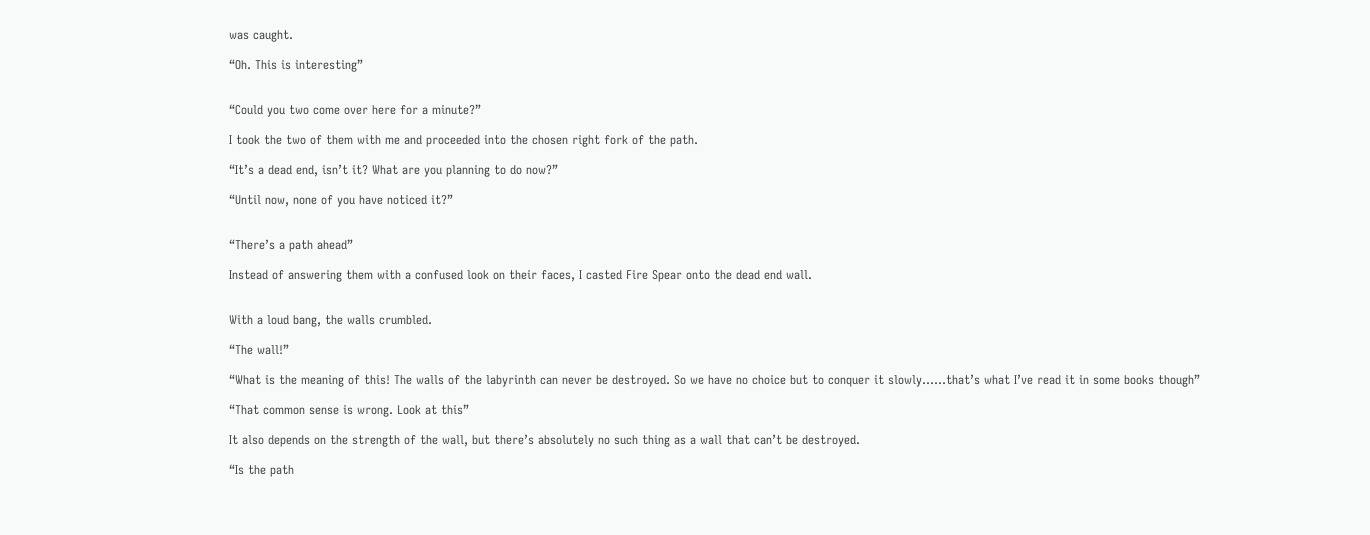was caught.

“Oh. This is interesting”


“Could you two come over here for a minute?”

I took the two of them with me and proceeded into the chosen right fork of the path.

“It’s a dead end, isn’t it? What are you planning to do now?”

“Until now, none of you have noticed it?”


“There’s a path ahead”

Instead of answering them with a confused look on their faces, I casted Fire Spear onto the dead end wall.


With a loud bang, the walls crumbled.

“The wall!”

“What is the meaning of this! The walls of the labyrinth can never be destroyed. So we have no choice but to conquer it slowly……that’s what I’ve read it in some books though”

“That common sense is wrong. Look at this”

It also depends on the strength of the wall, but there’s absolutely no such thing as a wall that can’t be destroyed.

“Is the path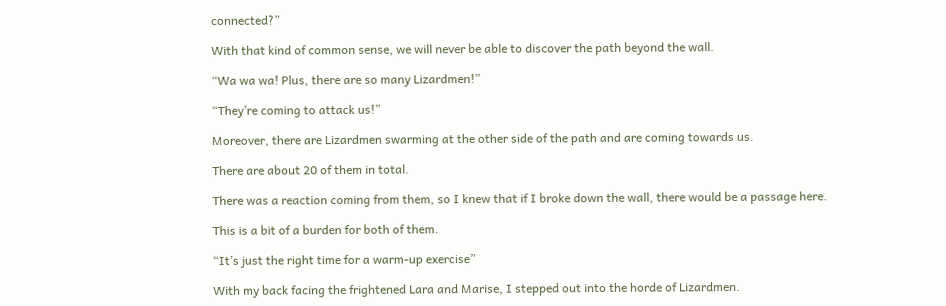connected?”

With that kind of common sense, we will never be able to discover the path beyond the wall.

“Wa wa wa! Plus, there are so many Lizardmen!”

“They’re coming to attack us!”

Moreover, there are Lizardmen swarming at the other side of the path and are coming towards us.

There are about 20 of them in total.

There was a reaction coming from them, so I knew that if I broke down the wall, there would be a passage here.

This is a bit of a burden for both of them.

“It’s just the right time for a warm-up exercise”

With my back facing the frightened Lara and Marise, I stepped out into the horde of Lizardmen.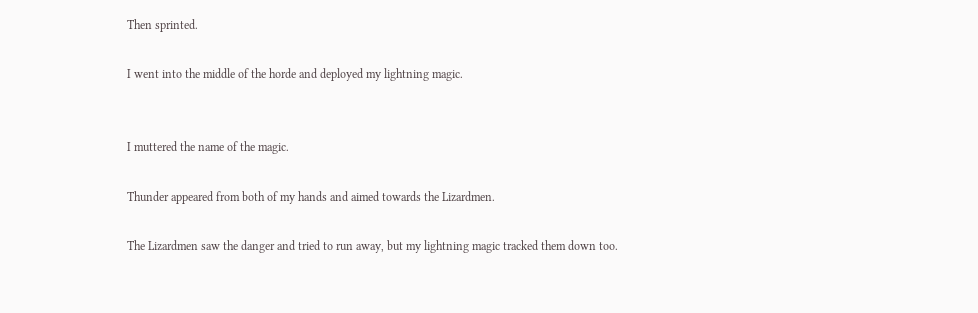Then sprinted.

I went into the middle of the horde and deployed my lightning magic.


I muttered the name of the magic.

Thunder appeared from both of my hands and aimed towards the Lizardmen.

The Lizardmen saw the danger and tried to run away, but my lightning magic tracked them down too.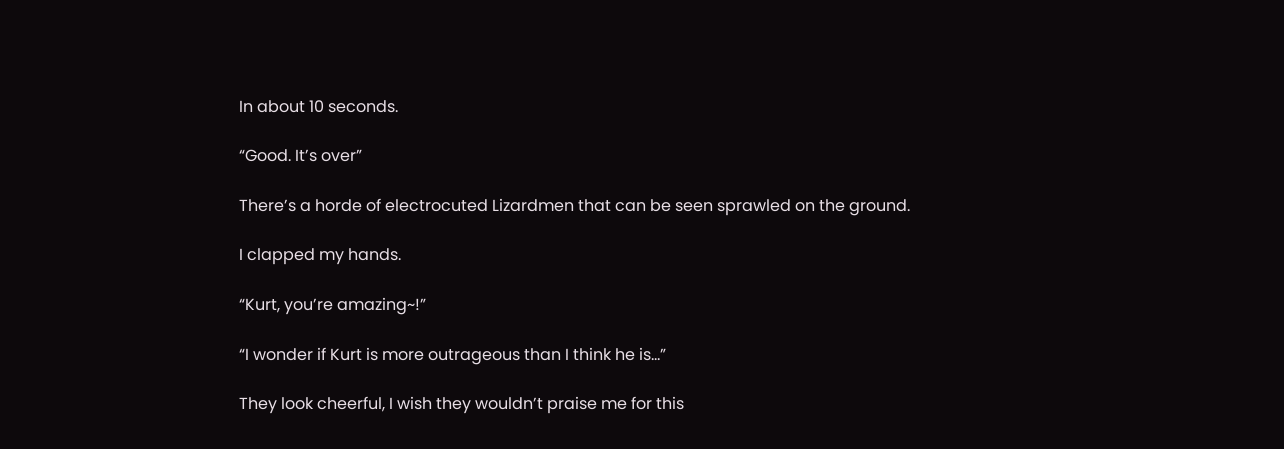In about 10 seconds.

“Good. It’s over”

There’s a horde of electrocuted Lizardmen that can be seen sprawled on the ground.

I clapped my hands.

“Kurt, you’re amazing~!”

“I wonder if Kurt is more outrageous than I think he is…”

They look cheerful, I wish they wouldn’t praise me for this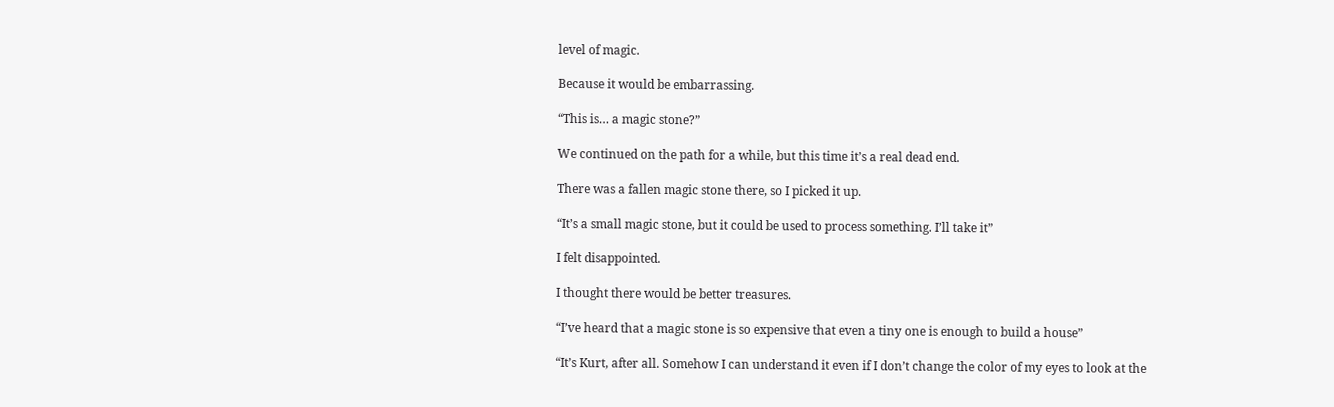level of magic.

Because it would be embarrassing.

“This is… a magic stone?”

We continued on the path for a while, but this time it’s a real dead end.

There was a fallen magic stone there, so I picked it up.

“It’s a small magic stone, but it could be used to process something. I’ll take it”

I felt disappointed.

I thought there would be better treasures.

“I’ve heard that a magic stone is so expensive that even a tiny one is enough to build a house”

“It’s Kurt, after all. Somehow I can understand it even if I don’t change the color of my eyes to look at the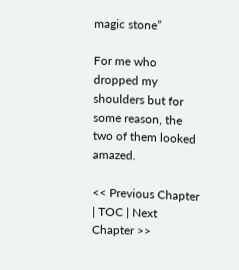magic stone”

For me who dropped my shoulders but for some reason, the two of them looked amazed.

<< Previous Chapter | TOC | Next Chapter >>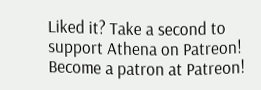Liked it? Take a second to support Athena on Patreon!
Become a patron at Patreon!